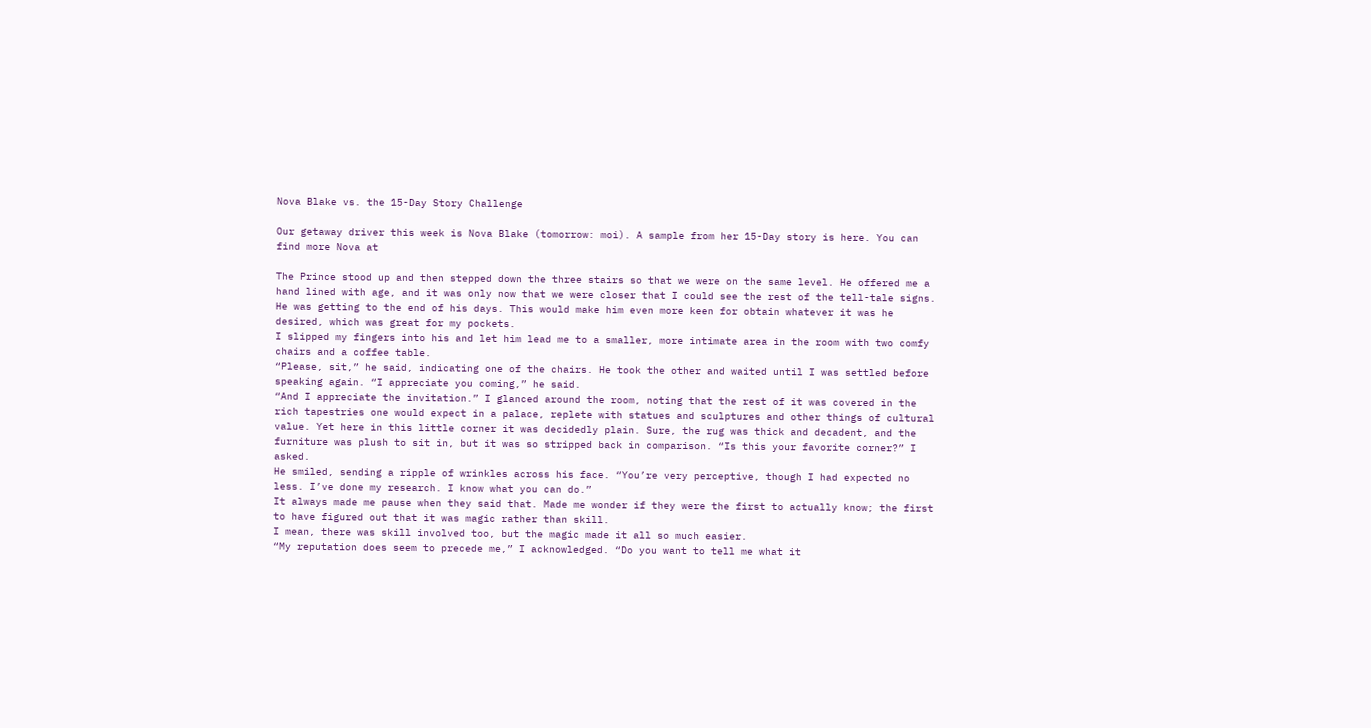Nova Blake vs. the 15-Day Story Challenge

Our getaway driver this week is Nova Blake (tomorrow: moi). A sample from her 15-Day story is here. You can find more Nova at

The Prince stood up and then stepped down the three stairs so that we were on the same level. He offered me a hand lined with age, and it was only now that we were closer that I could see the rest of the tell-tale signs.
He was getting to the end of his days. This would make him even more keen for obtain whatever it was he desired, which was great for my pockets.
I slipped my fingers into his and let him lead me to a smaller, more intimate area in the room with two comfy chairs and a coffee table.
“Please, sit,” he said, indicating one of the chairs. He took the other and waited until I was settled before speaking again. “I appreciate you coming,” he said.
“And I appreciate the invitation.” I glanced around the room, noting that the rest of it was covered in the rich tapestries one would expect in a palace, replete with statues and sculptures and other things of cultural value. Yet here in this little corner it was decidedly plain. Sure, the rug was thick and decadent, and the furniture was plush to sit in, but it was so stripped back in comparison. “Is this your favorite corner?” I asked.
He smiled, sending a ripple of wrinkles across his face. “You’re very perceptive, though I had expected no less. I’ve done my research. I know what you can do.”
It always made me pause when they said that. Made me wonder if they were the first to actually know; the first to have figured out that it was magic rather than skill.
I mean, there was skill involved too, but the magic made it all so much easier.
“My reputation does seem to precede me,” I acknowledged. “Do you want to tell me what it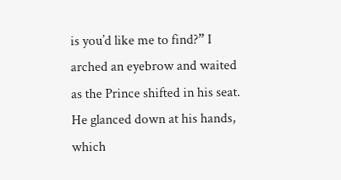is you’d like me to find?” I arched an eyebrow and waited as the Prince shifted in his seat. He glanced down at his hands, which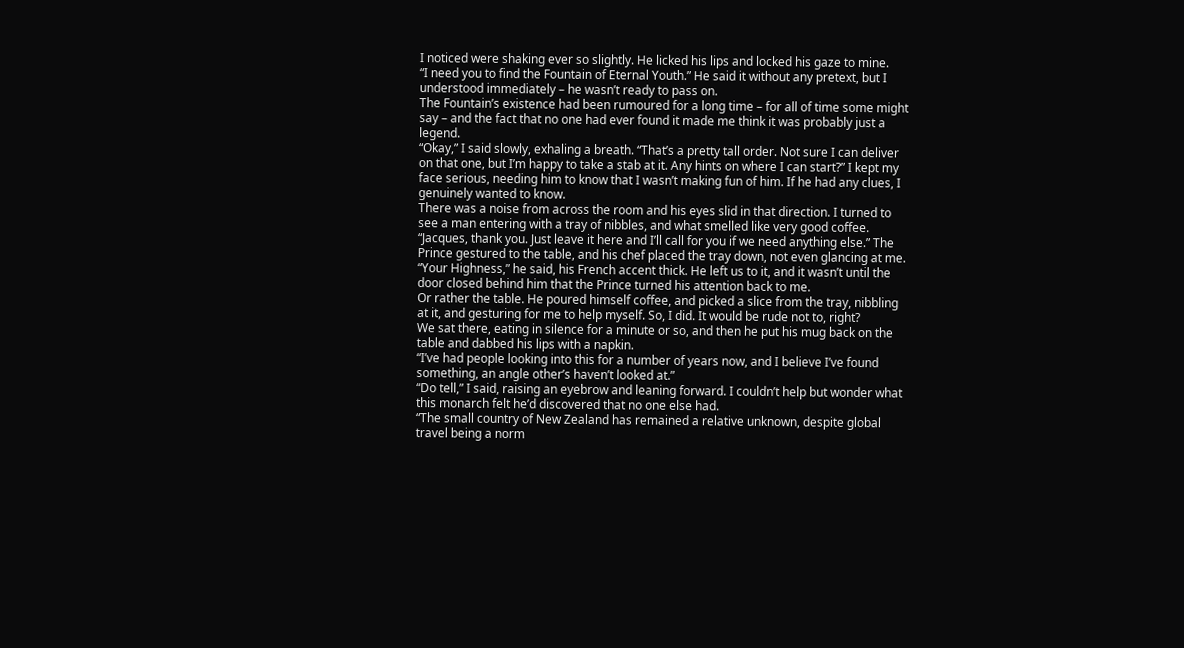I noticed were shaking ever so slightly. He licked his lips and locked his gaze to mine.
“I need you to find the Fountain of Eternal Youth.” He said it without any pretext, but I understood immediately – he wasn’t ready to pass on.
The Fountain’s existence had been rumoured for a long time – for all of time some might say – and the fact that no one had ever found it made me think it was probably just a legend.
“Okay,” I said slowly, exhaling a breath. “That’s a pretty tall order. Not sure I can deliver on that one, but I’m happy to take a stab at it. Any hints on where I can start?” I kept my face serious, needing him to know that I wasn’t making fun of him. If he had any clues, I genuinely wanted to know.
There was a noise from across the room and his eyes slid in that direction. I turned to see a man entering with a tray of nibbles, and what smelled like very good coffee.
“Jacques, thank you. Just leave it here and I’ll call for you if we need anything else.” The Prince gestured to the table, and his chef placed the tray down, not even glancing at me.
“Your Highness,” he said, his French accent thick. He left us to it, and it wasn’t until the door closed behind him that the Prince turned his attention back to me.
Or rather the table. He poured himself coffee, and picked a slice from the tray, nibbling at it, and gesturing for me to help myself. So, I did. It would be rude not to, right?
We sat there, eating in silence for a minute or so, and then he put his mug back on the table and dabbed his lips with a napkin.
“I’ve had people looking into this for a number of years now, and I believe I’ve found something, an angle other’s haven’t looked at.”
“Do tell,” I said, raising an eyebrow and leaning forward. I couldn’t help but wonder what this monarch felt he’d discovered that no one else had.
“The small country of New Zealand has remained a relative unknown, despite global travel being a norm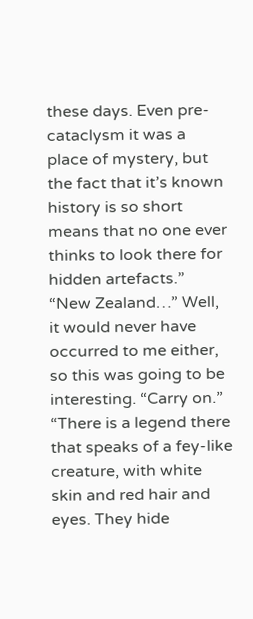these days. Even pre-cataclysm it was a place of mystery, but the fact that it’s known history is so short means that no one ever thinks to look there for hidden artefacts.”
“New Zealand…” Well, it would never have occurred to me either, so this was going to be interesting. “Carry on.”
“There is a legend there that speaks of a fey-like creature, with white skin and red hair and eyes. They hide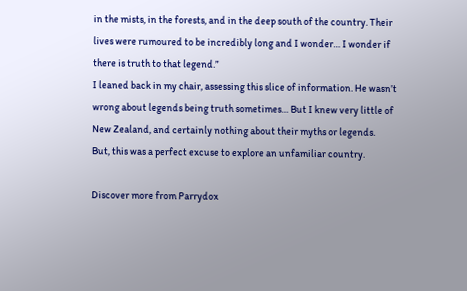in the mists, in the forests, and in the deep south of the country. Their lives were rumoured to be incredibly long and I wonder… I wonder if there is truth to that legend.”
I leaned back in my chair, assessing this slice of information. He wasn’t wrong about legends being truth sometimes… But I knew very little of New Zealand, and certainly nothing about their myths or legends.
But, this was a perfect excuse to explore an unfamiliar country.

Discover more from Parrydox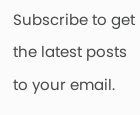Subscribe to get the latest posts to your email.